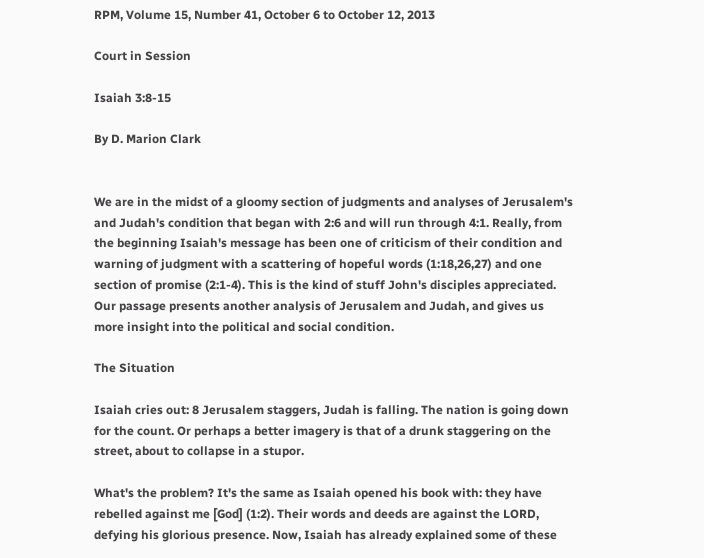RPM, Volume 15, Number 41, October 6 to October 12, 2013

Court in Session

Isaiah 3:8-15

By D. Marion Clark


We are in the midst of a gloomy section of judgments and analyses of Jerusalem's and Judah's condition that began with 2:6 and will run through 4:1. Really, from the beginning Isaiah's message has been one of criticism of their condition and warning of judgment with a scattering of hopeful words (1:18,26,27) and one section of promise (2:1-4). This is the kind of stuff John's disciples appreciated. Our passage presents another analysis of Jerusalem and Judah, and gives us more insight into the political and social condition.

The Situation

Isaiah cries out: 8 Jerusalem staggers, Judah is falling. The nation is going down for the count. Or perhaps a better imagery is that of a drunk staggering on the street, about to collapse in a stupor.

What's the problem? It's the same as Isaiah opened his book with: they have rebelled against me [God] (1:2). Their words and deeds are against the LORD, defying his glorious presence. Now, Isaiah has already explained some of these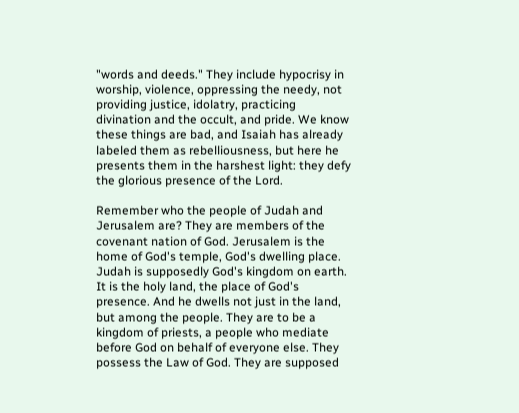"words and deeds." They include hypocrisy in worship, violence, oppressing the needy, not providing justice, idolatry, practicing divination and the occult, and pride. We know these things are bad, and Isaiah has already labeled them as rebelliousness, but here he presents them in the harshest light: they defy the glorious presence of the Lord.

Remember who the people of Judah and Jerusalem are? They are members of the covenant nation of God. Jerusalem is the home of God's temple, God's dwelling place. Judah is supposedly God's kingdom on earth. It is the holy land, the place of God's presence. And he dwells not just in the land, but among the people. They are to be a kingdom of priests, a people who mediate before God on behalf of everyone else. They possess the Law of God. They are supposed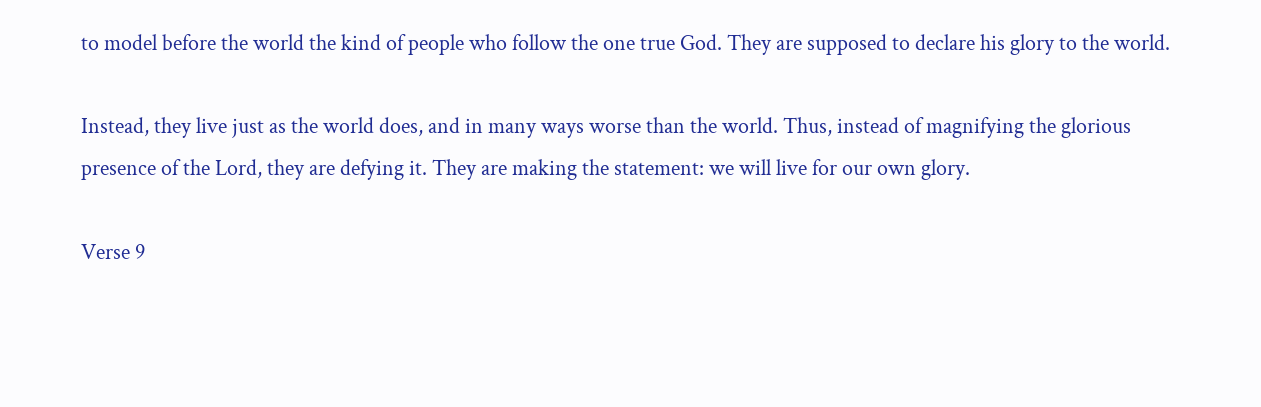to model before the world the kind of people who follow the one true God. They are supposed to declare his glory to the world.

Instead, they live just as the world does, and in many ways worse than the world. Thus, instead of magnifying the glorious presence of the Lord, they are defying it. They are making the statement: we will live for our own glory.

Verse 9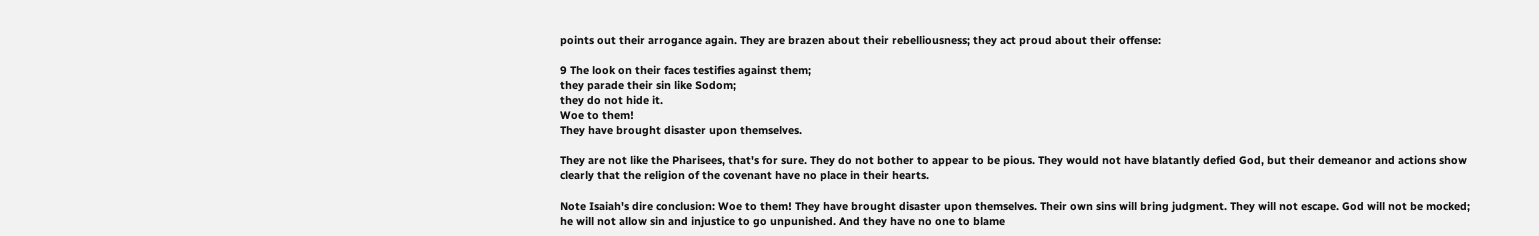points out their arrogance again. They are brazen about their rebelliousness; they act proud about their offense:

9 The look on their faces testifies against them;
they parade their sin like Sodom;
they do not hide it.
Woe to them!
They have brought disaster upon themselves.

They are not like the Pharisees, that's for sure. They do not bother to appear to be pious. They would not have blatantly defied God, but their demeanor and actions show clearly that the religion of the covenant have no place in their hearts.

Note Isaiah's dire conclusion: Woe to them! They have brought disaster upon themselves. Their own sins will bring judgment. They will not escape. God will not be mocked; he will not allow sin and injustice to go unpunished. And they have no one to blame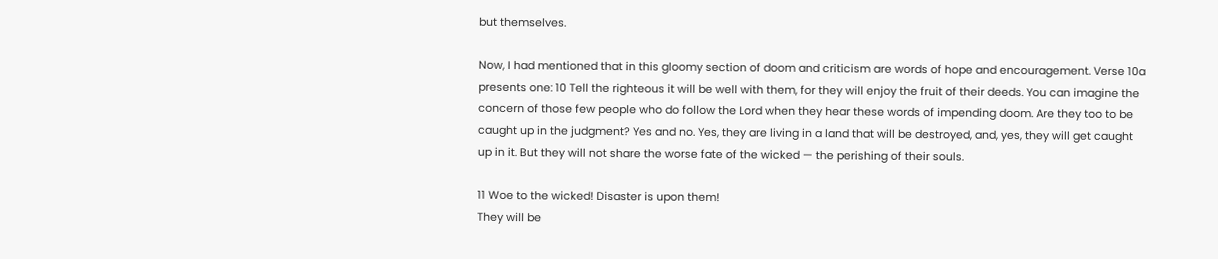but themselves.

Now, I had mentioned that in this gloomy section of doom and criticism are words of hope and encouragement. Verse 10a presents one: 10 Tell the righteous it will be well with them, for they will enjoy the fruit of their deeds. You can imagine the concern of those few people who do follow the Lord when they hear these words of impending doom. Are they too to be caught up in the judgment? Yes and no. Yes, they are living in a land that will be destroyed, and, yes, they will get caught up in it. But they will not share the worse fate of the wicked — the perishing of their souls.

11 Woe to the wicked! Disaster is upon them!
They will be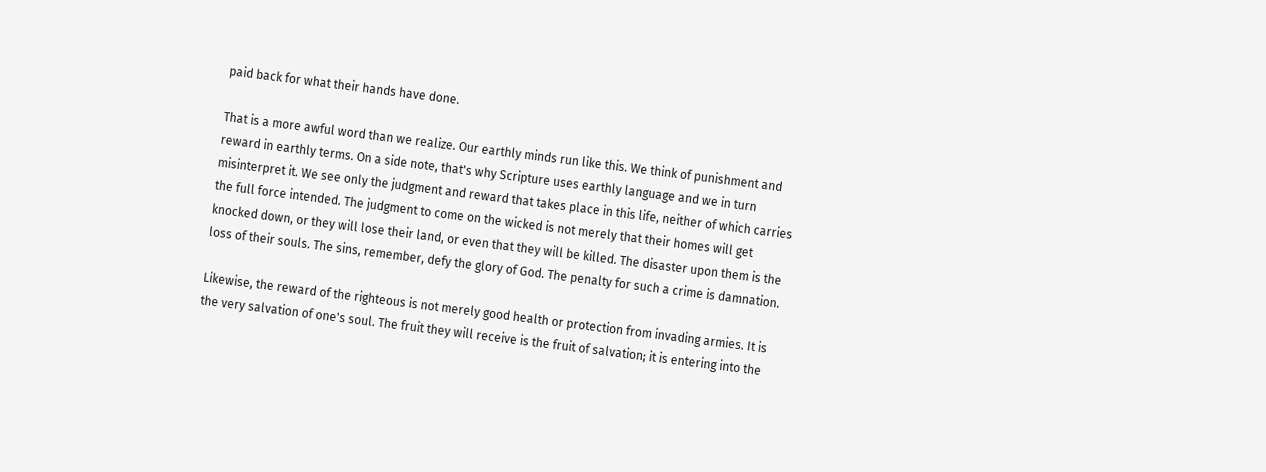paid back for what their hands have done.

That is a more awful word than we realize. Our earthly minds run like this. We think of punishment and reward in earthly terms. On a side note, that's why Scripture uses earthly language and we in turn misinterpret it. We see only the judgment and reward that takes place in this life, neither of which carries the full force intended. The judgment to come on the wicked is not merely that their homes will get knocked down, or they will lose their land, or even that they will be killed. The disaster upon them is the loss of their souls. The sins, remember, defy the glory of God. The penalty for such a crime is damnation.

Likewise, the reward of the righteous is not merely good health or protection from invading armies. It is the very salvation of one's soul. The fruit they will receive is the fruit of salvation; it is entering into the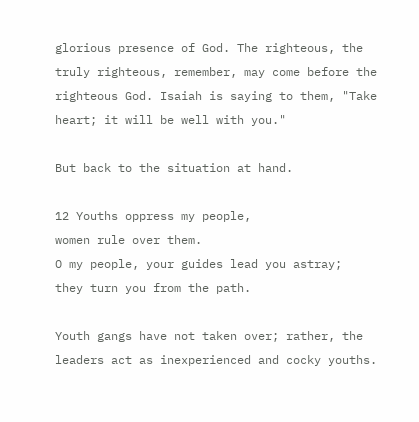glorious presence of God. The righteous, the truly righteous, remember, may come before the righteous God. Isaiah is saying to them, "Take heart; it will be well with you."

But back to the situation at hand.

12 Youths oppress my people,
women rule over them.
O my people, your guides lead you astray;
they turn you from the path.

Youth gangs have not taken over; rather, the leaders act as inexperienced and cocky youths.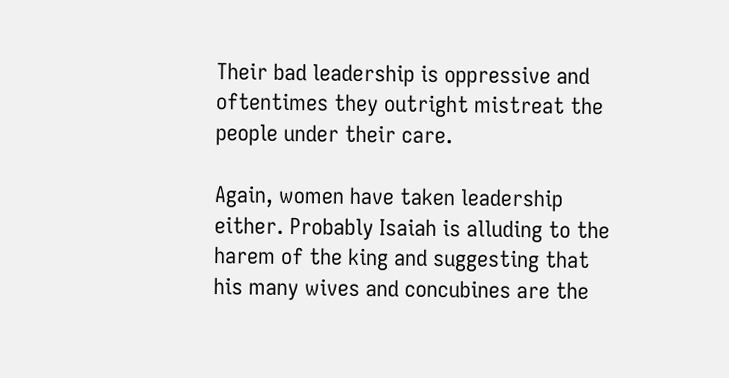Their bad leadership is oppressive and oftentimes they outright mistreat the people under their care.

Again, women have taken leadership either. Probably Isaiah is alluding to the harem of the king and suggesting that his many wives and concubines are the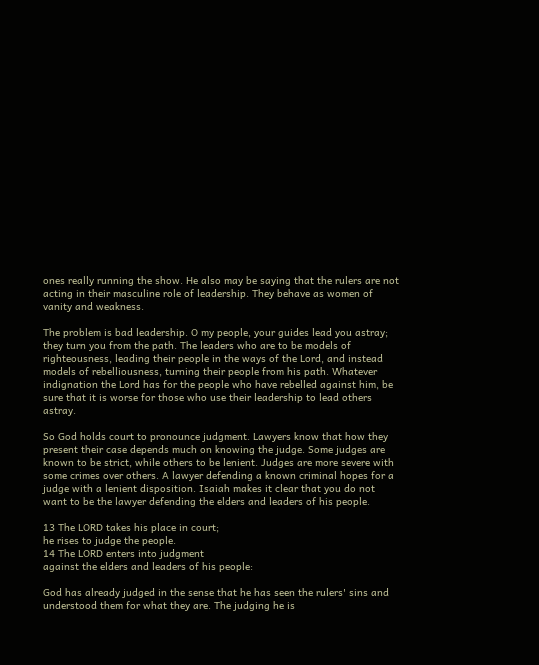ones really running the show. He also may be saying that the rulers are not acting in their masculine role of leadership. They behave as women of vanity and weakness.

The problem is bad leadership. O my people, your guides lead you astray; they turn you from the path. The leaders who are to be models of righteousness, leading their people in the ways of the Lord, and instead models of rebelliousness, turning their people from his path. Whatever indignation the Lord has for the people who have rebelled against him, be sure that it is worse for those who use their leadership to lead others astray.

So God holds court to pronounce judgment. Lawyers know that how they present their case depends much on knowing the judge. Some judges are known to be strict, while others to be lenient. Judges are more severe with some crimes over others. A lawyer defending a known criminal hopes for a judge with a lenient disposition. Isaiah makes it clear that you do not want to be the lawyer defending the elders and leaders of his people.

13 The LORD takes his place in court;
he rises to judge the people.
14 The LORD enters into judgment
against the elders and leaders of his people:

God has already judged in the sense that he has seen the rulers' sins and understood them for what they are. The judging he is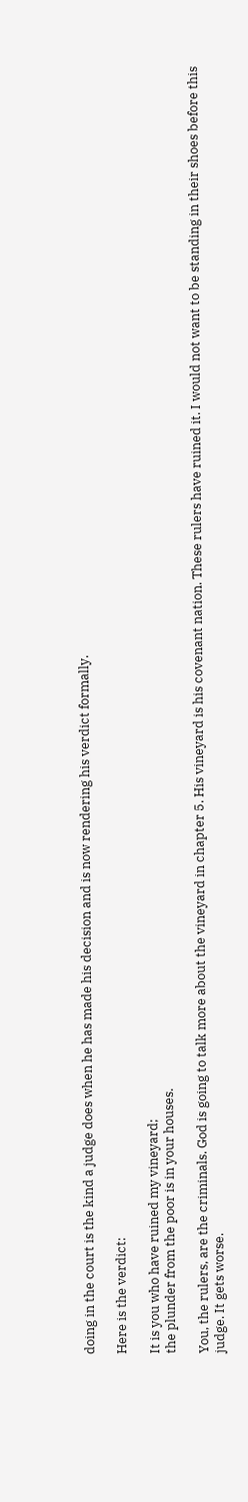doing in the court is the kind a judge does when he has made his decision and is now rendering his verdict formally.

Here is the verdict:

It is you who have ruined my vineyard;
the plunder from the poor is in your houses.

You, the rulers, are the criminals. God is going to talk more about the vineyard in chapter 5. His vineyard is his covenant nation. These rulers have ruined it. I would not want to be standing in their shoes before this judge. It gets worse.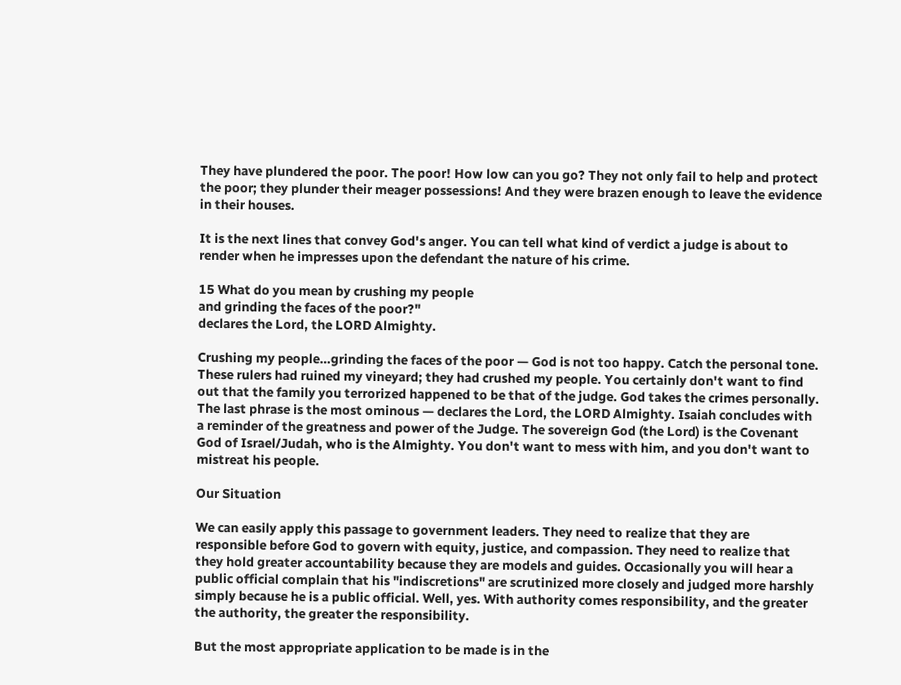They have plundered the poor. The poor! How low can you go? They not only fail to help and protect the poor; they plunder their meager possessions! And they were brazen enough to leave the evidence in their houses.

It is the next lines that convey God's anger. You can tell what kind of verdict a judge is about to render when he impresses upon the defendant the nature of his crime.

15 What do you mean by crushing my people
and grinding the faces of the poor?"
declares the Lord, the LORD Almighty.

Crushing my people…grinding the faces of the poor — God is not too happy. Catch the personal tone. These rulers had ruined my vineyard; they had crushed my people. You certainly don't want to find out that the family you terrorized happened to be that of the judge. God takes the crimes personally. The last phrase is the most ominous — declares the Lord, the LORD Almighty. Isaiah concludes with a reminder of the greatness and power of the Judge. The sovereign God (the Lord) is the Covenant God of Israel/Judah, who is the Almighty. You don't want to mess with him, and you don't want to mistreat his people.

Our Situation

We can easily apply this passage to government leaders. They need to realize that they are responsible before God to govern with equity, justice, and compassion. They need to realize that they hold greater accountability because they are models and guides. Occasionally you will hear a public official complain that his "indiscretions" are scrutinized more closely and judged more harshly simply because he is a public official. Well, yes. With authority comes responsibility, and the greater the authority, the greater the responsibility.

But the most appropriate application to be made is in the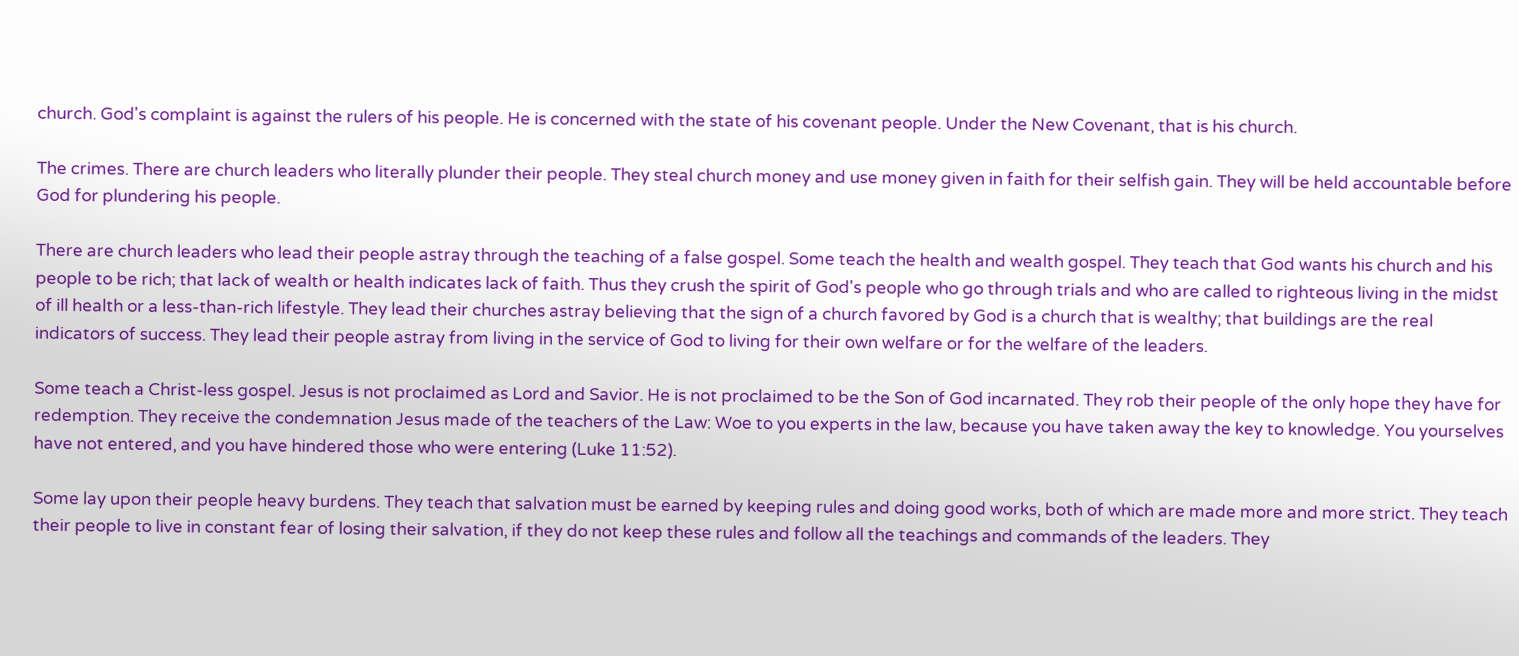church. God's complaint is against the rulers of his people. He is concerned with the state of his covenant people. Under the New Covenant, that is his church.

The crimes. There are church leaders who literally plunder their people. They steal church money and use money given in faith for their selfish gain. They will be held accountable before God for plundering his people.

There are church leaders who lead their people astray through the teaching of a false gospel. Some teach the health and wealth gospel. They teach that God wants his church and his people to be rich; that lack of wealth or health indicates lack of faith. Thus they crush the spirit of God's people who go through trials and who are called to righteous living in the midst of ill health or a less-than-rich lifestyle. They lead their churches astray believing that the sign of a church favored by God is a church that is wealthy; that buildings are the real indicators of success. They lead their people astray from living in the service of God to living for their own welfare or for the welfare of the leaders.

Some teach a Christ-less gospel. Jesus is not proclaimed as Lord and Savior. He is not proclaimed to be the Son of God incarnated. They rob their people of the only hope they have for redemption. They receive the condemnation Jesus made of the teachers of the Law: Woe to you experts in the law, because you have taken away the key to knowledge. You yourselves have not entered, and you have hindered those who were entering (Luke 11:52).

Some lay upon their people heavy burdens. They teach that salvation must be earned by keeping rules and doing good works, both of which are made more and more strict. They teach their people to live in constant fear of losing their salvation, if they do not keep these rules and follow all the teachings and commands of the leaders. They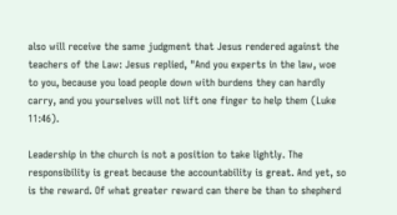also will receive the same judgment that Jesus rendered against the teachers of the Law: Jesus replied, "And you experts in the law, woe to you, because you load people down with burdens they can hardly carry, and you yourselves will not lift one finger to help them (Luke 11:46).

Leadership in the church is not a position to take lightly. The responsibility is great because the accountability is great. And yet, so is the reward. Of what greater reward can there be than to shepherd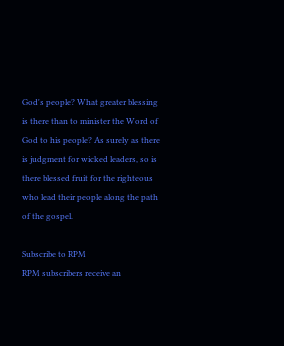God's people? What greater blessing is there than to minister the Word of God to his people? As surely as there is judgment for wicked leaders, so is there blessed fruit for the righteous who lead their people along the path of the gospel.

Subscribe to RPM
RPM subscribers receive an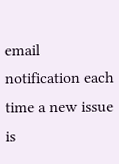email notification each time a new issue is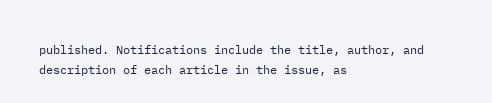published. Notifications include the title, author, and description of each article in the issue, as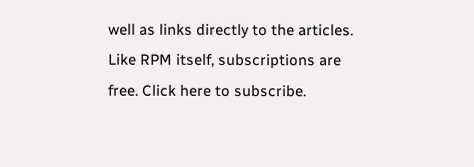well as links directly to the articles. Like RPM itself, subscriptions are free. Click here to subscribe.